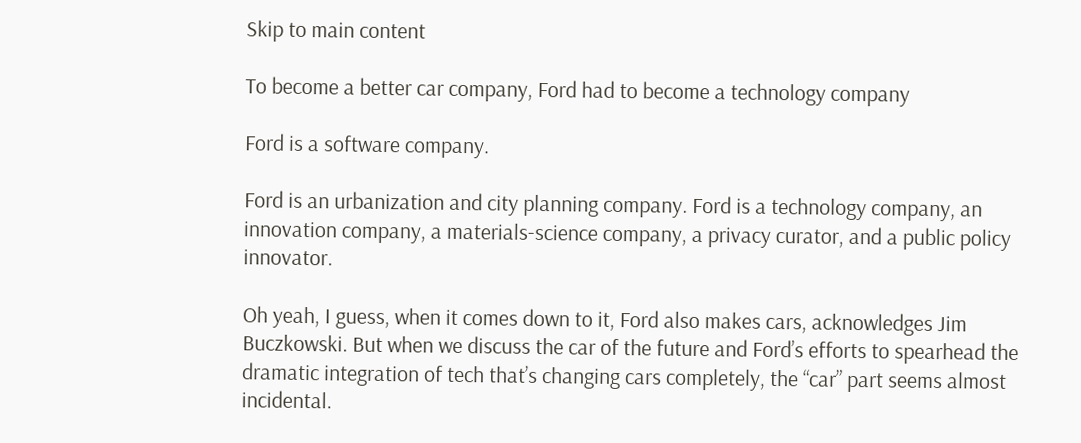Skip to main content

To become a better car company, Ford had to become a technology company

Ford is a software company.

Ford is an urbanization and city planning company. Ford is a technology company, an innovation company, a materials-science company, a privacy curator, and a public policy innovator.

Oh yeah, I guess, when it comes down to it, Ford also makes cars, acknowledges Jim Buczkowski. But when we discuss the car of the future and Ford’s efforts to spearhead the dramatic integration of tech that’s changing cars completely, the “car” part seems almost incidental.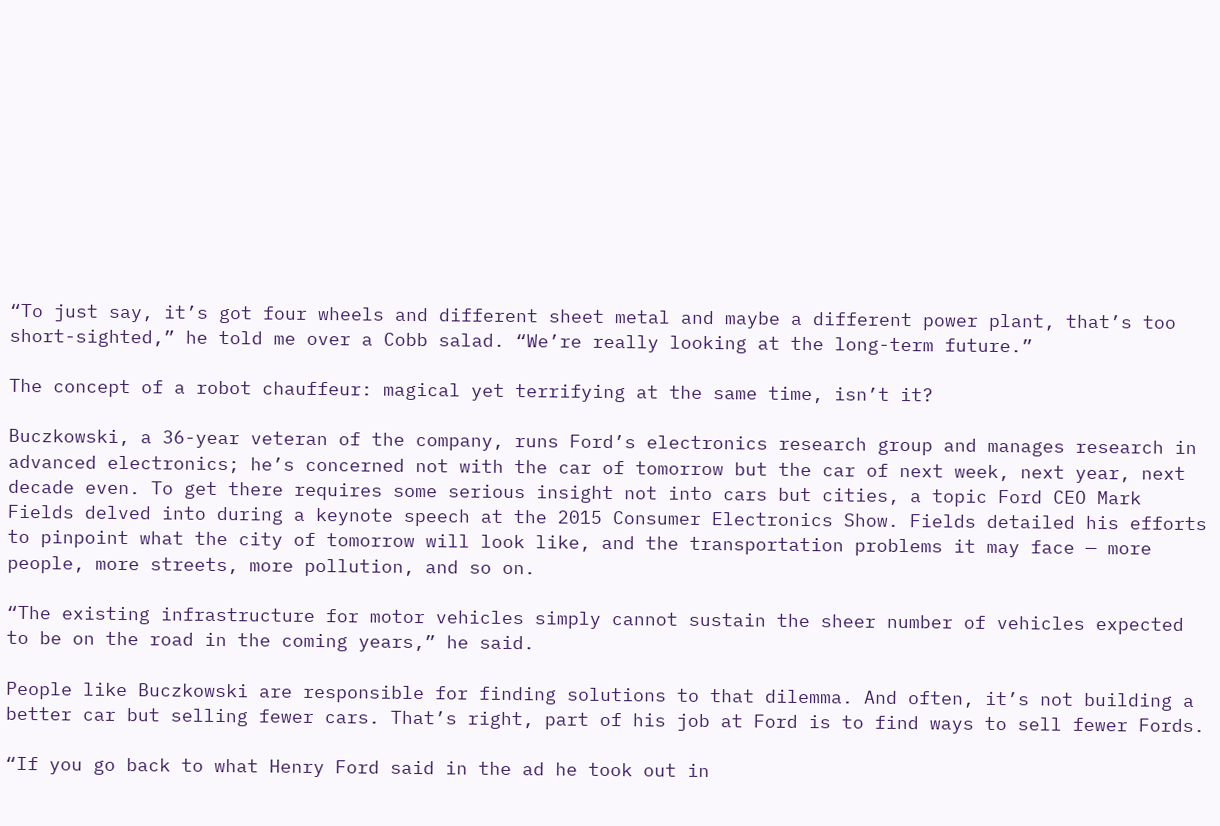“To just say, it’s got four wheels and different sheet metal and maybe a different power plant, that’s too short-sighted,” he told me over a Cobb salad. “We’re really looking at the long-term future.”

The concept of a robot chauffeur: magical yet terrifying at the same time, isn’t it?

Buczkowski, a 36-year veteran of the company, runs Ford’s electronics research group and manages research in advanced electronics; he’s concerned not with the car of tomorrow but the car of next week, next year, next decade even. To get there requires some serious insight not into cars but cities, a topic Ford CEO Mark Fields delved into during a keynote speech at the 2015 Consumer Electronics Show. Fields detailed his efforts to pinpoint what the city of tomorrow will look like, and the transportation problems it may face — more people, more streets, more pollution, and so on.

“The existing infrastructure for motor vehicles simply cannot sustain the sheer number of vehicles expected to be on the road in the coming years,” he said.

People like Buczkowski are responsible for finding solutions to that dilemma. And often, it’s not building a better car but selling fewer cars. That’s right, part of his job at Ford is to find ways to sell fewer Fords.

“If you go back to what Henry Ford said in the ad he took out in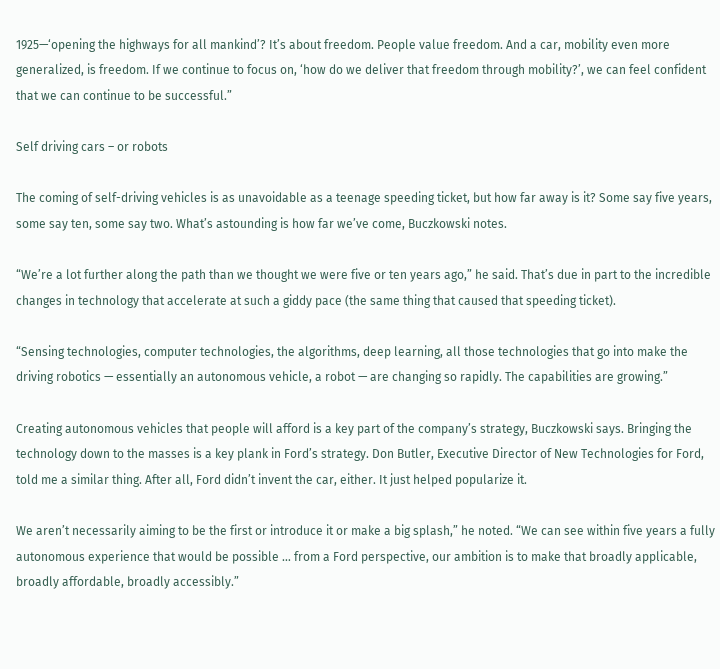1925—‘opening the highways for all mankind’? It’s about freedom. People value freedom. And a car, mobility even more generalized, is freedom. If we continue to focus on, ‘how do we deliver that freedom through mobility?’, we can feel confident that we can continue to be successful.”

Self driving cars – or robots

The coming of self-driving vehicles is as unavoidable as a teenage speeding ticket, but how far away is it? Some say five years, some say ten, some say two. What’s astounding is how far we’ve come, Buczkowski notes.

“We’re a lot further along the path than we thought we were five or ten years ago,” he said. That’s due in part to the incredible changes in technology that accelerate at such a giddy pace (the same thing that caused that speeding ticket).

“Sensing technologies, computer technologies, the algorithms, deep learning, all those technologies that go into make the driving robotics — essentially an autonomous vehicle, a robot — are changing so rapidly. The capabilities are growing.”

Creating autonomous vehicles that people will afford is a key part of the company’s strategy, Buczkowski says. Bringing the technology down to the masses is a key plank in Ford’s strategy. Don Butler, Executive Director of New Technologies for Ford, told me a similar thing. After all, Ford didn’t invent the car, either. It just helped popularize it.

We aren’t necessarily aiming to be the first or introduce it or make a big splash,” he noted. “We can see within five years a fully autonomous experience that would be possible … from a Ford perspective, our ambition is to make that broadly applicable, broadly affordable, broadly accessibly.”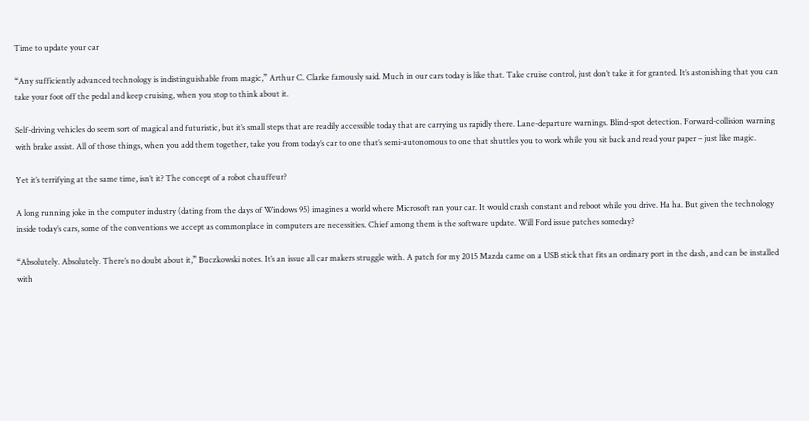Time to update your car

“Any sufficiently advanced technology is indistinguishable from magic,” Arthur C. Clarke famously said. Much in our cars today is like that. Take cruise control, just don’t take it for granted. It’s astonishing that you can take your foot off the pedal and keep cruising, when you stop to think about it.

Self-driving vehicles do seem sort of magical and futuristic, but it’s small steps that are readily accessible today that are carrying us rapidly there. Lane-departure warnings. Blind-spot detection. Forward-collision warning with brake assist. All of those things, when you add them together, take you from today’s car to one that’s semi-autonomous to one that shuttles you to work while you sit back and read your paper – just like magic.

Yet it’s terrifying at the same time, isn’t it? The concept of a robot chauffeur?

A long running joke in the computer industry (dating from the days of Windows 95) imagines a world where Microsoft ran your car. It would crash constant and reboot while you drive. Ha ha. But given the technology inside today’s cars, some of the conventions we accept as commonplace in computers are necessities. Chief among them is the software update. Will Ford issue patches someday?

“Absolutely. Absolutely. There’s no doubt about it,” Buczkowski notes. It’s an issue all car makers struggle with. A patch for my 2015 Mazda came on a USB stick that fits an ordinary port in the dash, and can be installed with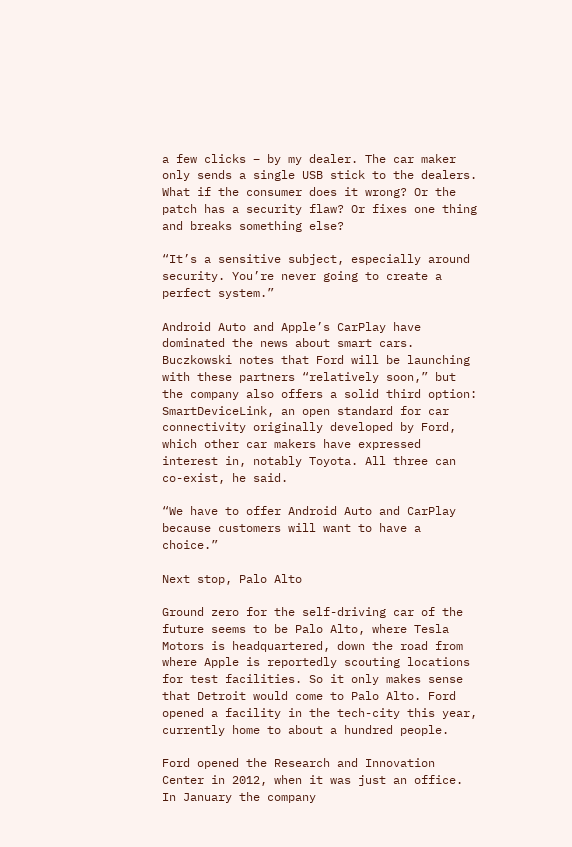a few clicks – by my dealer. The car maker only sends a single USB stick to the dealers. What if the consumer does it wrong? Or the patch has a security flaw? Or fixes one thing and breaks something else?

“It’s a sensitive subject, especially around security. You’re never going to create a perfect system.”

Android Auto and Apple’s CarPlay have dominated the news about smart cars. Buczkowski notes that Ford will be launching with these partners “relatively soon,” but the company also offers a solid third option: SmartDeviceLink, an open standard for car connectivity originally developed by Ford, which other car makers have expressed interest in, notably Toyota. All three can co-exist, he said.

“We have to offer Android Auto and CarPlay because customers will want to have a choice.”

Next stop, Palo Alto

Ground zero for the self-driving car of the future seems to be Palo Alto, where Tesla Motors is headquartered, down the road from where Apple is reportedly scouting locations for test facilities. So it only makes sense that Detroit would come to Palo Alto. Ford opened a facility in the tech-city this year, currently home to about a hundred people.

Ford opened the Research and Innovation Center in 2012, when it was just an office. In January the company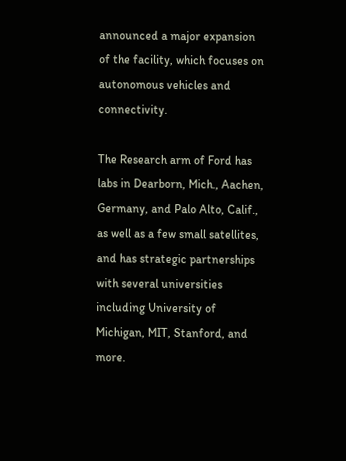announced a major expansion of the facility, which focuses on autonomous vehicles and connectivity.

The Research arm of Ford has labs in Dearborn, Mich., Aachen, Germany, and Palo Alto, Calif., as well as a few small satellites, and has strategic partnerships with several universities including University of Michigan, MIT, Stanford, and more.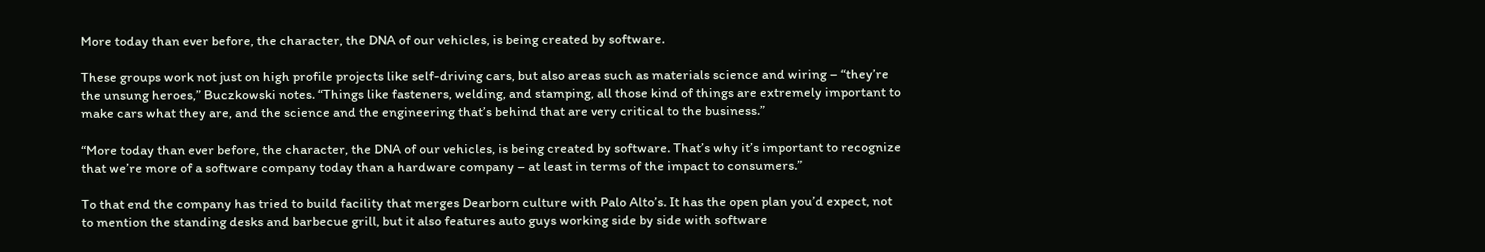More today than ever before, the character, the DNA of our vehicles, is being created by software.

These groups work not just on high profile projects like self-driving cars, but also areas such as materials science and wiring – “they’re the unsung heroes,” Buczkowski notes. “Things like fasteners, welding, and stamping, all those kind of things are extremely important to make cars what they are, and the science and the engineering that’s behind that are very critical to the business.”

“More today than ever before, the character, the DNA of our vehicles, is being created by software. That’s why it’s important to recognize that we’re more of a software company today than a hardware company – at least in terms of the impact to consumers.”

To that end the company has tried to build facility that merges Dearborn culture with Palo Alto’s. It has the open plan you’d expect, not to mention the standing desks and barbecue grill, but it also features auto guys working side by side with software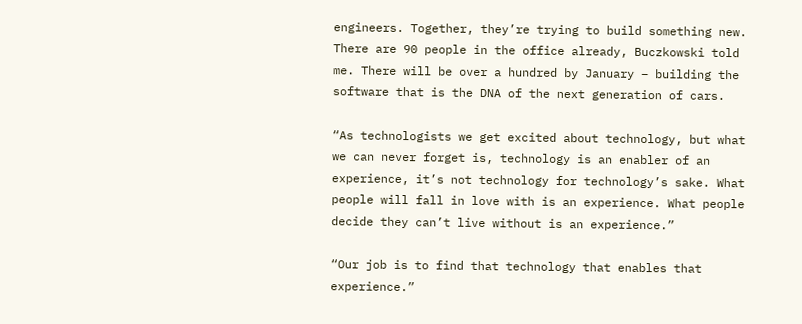engineers. Together, they’re trying to build something new. There are 90 people in the office already, Buczkowski told me. There will be over a hundred by January – building the software that is the DNA of the next generation of cars.

“As technologists we get excited about technology, but what we can never forget is, technology is an enabler of an experience, it’s not technology for technology’s sake. What people will fall in love with is an experience. What people decide they can’t live without is an experience.”

“Our job is to find that technology that enables that experience.”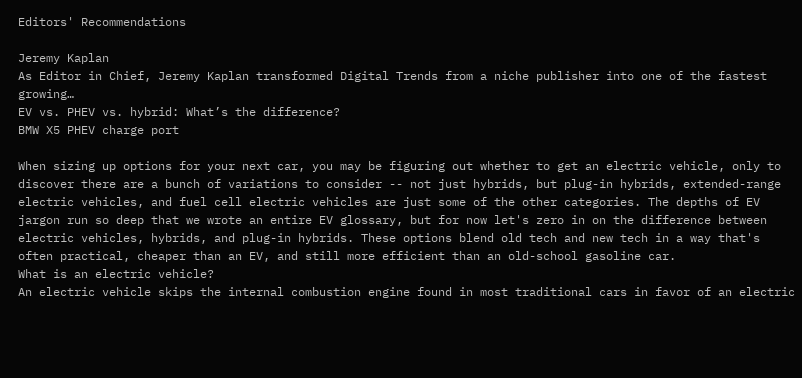Editors' Recommendations

Jeremy Kaplan
As Editor in Chief, Jeremy Kaplan transformed Digital Trends from a niche publisher into one of the fastest growing…
EV vs. PHEV vs. hybrid: What’s the difference?
BMW X5 PHEV charge port

When sizing up options for your next car, you may be figuring out whether to get an electric vehicle, only to discover there are a bunch of variations to consider -- not just hybrids, but plug-in hybrids, extended-range electric vehicles, and fuel cell electric vehicles are just some of the other categories. The depths of EV jargon run so deep that we wrote an entire EV glossary, but for now let's zero in on the difference between electric vehicles, hybrids, and plug-in hybrids. These options blend old tech and new tech in a way that's often practical, cheaper than an EV, and still more efficient than an old-school gasoline car.
What is an electric vehicle?
An electric vehicle skips the internal combustion engine found in most traditional cars in favor of an electric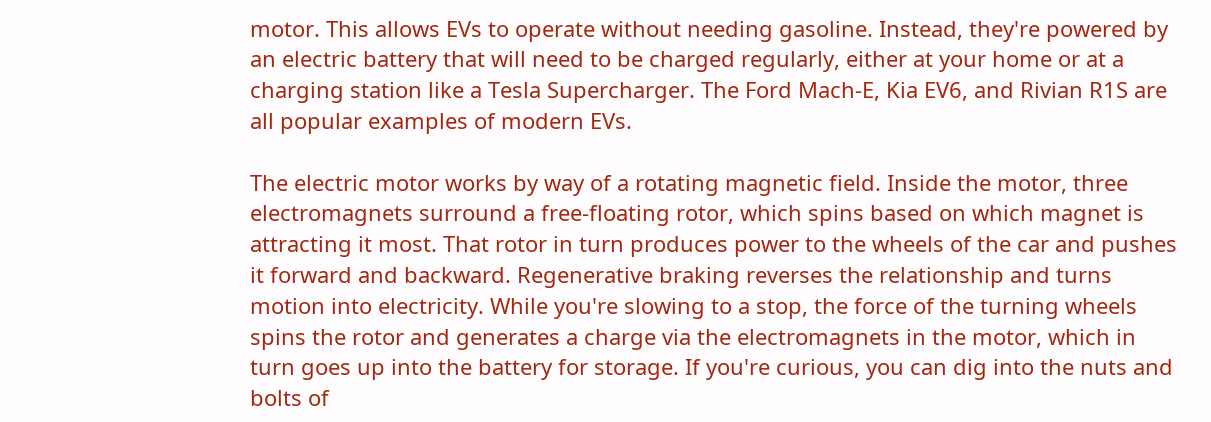motor. This allows EVs to operate without needing gasoline. Instead, they're powered by an electric battery that will need to be charged regularly, either at your home or at a charging station like a Tesla Supercharger. The Ford Mach-E, Kia EV6, and Rivian R1S are all popular examples of modern EVs.

The electric motor works by way of a rotating magnetic field. Inside the motor, three electromagnets surround a free-floating rotor, which spins based on which magnet is attracting it most. That rotor in turn produces power to the wheels of the car and pushes it forward and backward. Regenerative braking reverses the relationship and turns motion into electricity. While you're slowing to a stop, the force of the turning wheels spins the rotor and generates a charge via the electromagnets in the motor, which in turn goes up into the battery for storage. If you're curious, you can dig into the nuts and bolts of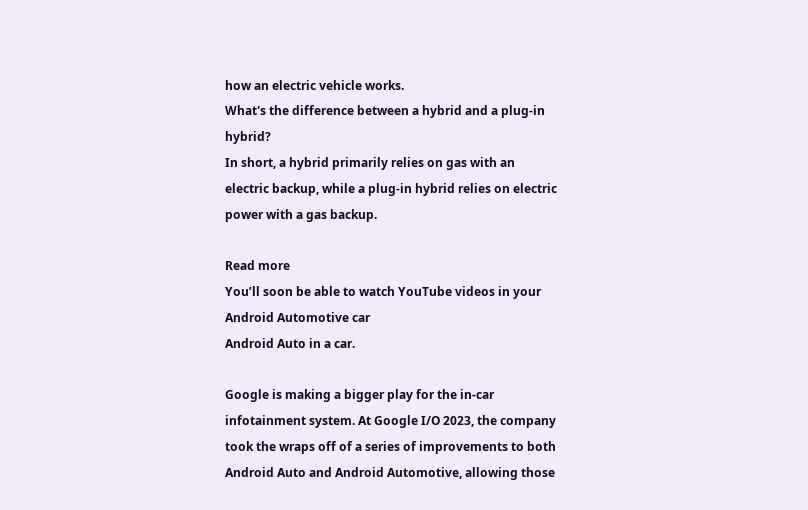how an electric vehicle works.
What's the difference between a hybrid and a plug-in hybrid?
In short, a hybrid primarily relies on gas with an electric backup, while a plug-in hybrid relies on electric power with a gas backup.

Read more
You’ll soon be able to watch YouTube videos in your Android Automotive car
Android Auto in a car.

Google is making a bigger play for the in-car infotainment system. At Google I/O 2023, the company took the wraps off of a series of improvements to both Android Auto and Android Automotive, allowing those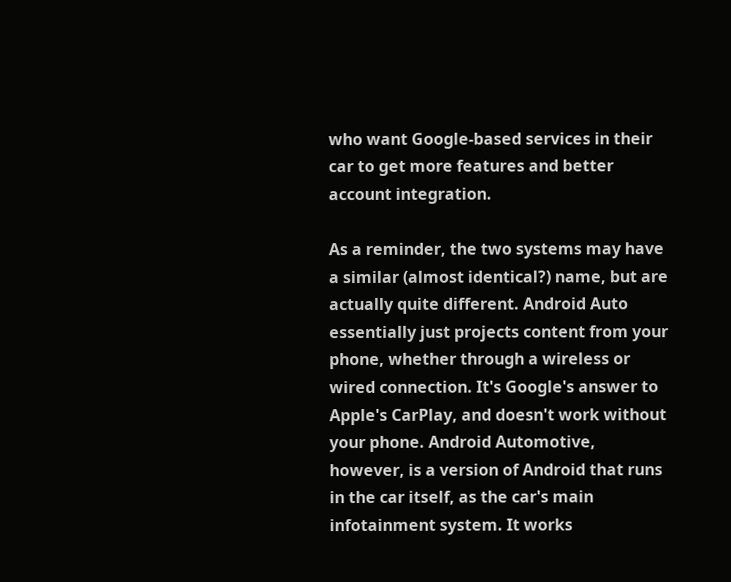who want Google-based services in their car to get more features and better account integration.

As a reminder, the two systems may have a similar (almost identical?) name, but are actually quite different. Android Auto essentially just projects content from your phone, whether through a wireless or wired connection. It's Google's answer to Apple's CarPlay, and doesn't work without your phone. Android Automotive, however, is a version of Android that runs in the car itself, as the car's main infotainment system. It works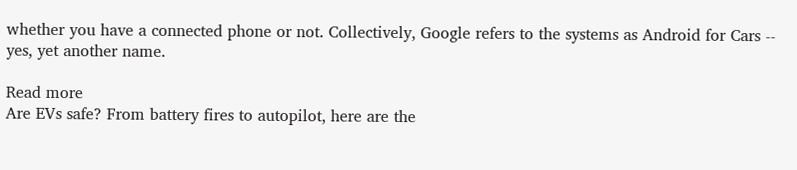whether you have a connected phone or not. Collectively, Google refers to the systems as Android for Cars -- yes, yet another name.

Read more
Are EVs safe? From battery fires to autopilot, here are the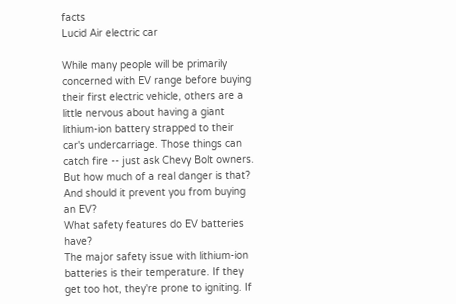facts
Lucid Air electric car

While many people will be primarily concerned with EV range before buying their first electric vehicle, others are a little nervous about having a giant lithium-ion battery strapped to their car's undercarriage. Those things can catch fire -- just ask Chevy Bolt owners. But how much of a real danger is that? And should it prevent you from buying an EV?
What safety features do EV batteries have?
The major safety issue with lithium-ion batteries is their temperature. If they get too hot, they're prone to igniting. If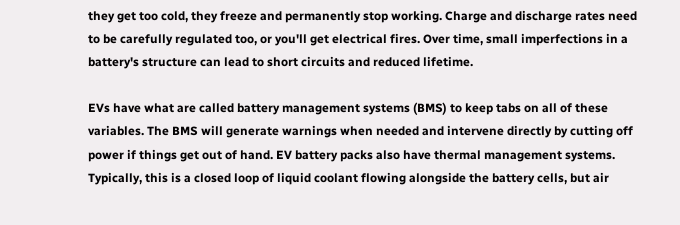they get too cold, they freeze and permanently stop working. Charge and discharge rates need to be carefully regulated too, or you'll get electrical fires. Over time, small imperfections in a battery's structure can lead to short circuits and reduced lifetime.

EVs have what are called battery management systems (BMS) to keep tabs on all of these variables. The BMS will generate warnings when needed and intervene directly by cutting off power if things get out of hand. EV battery packs also have thermal management systems. Typically, this is a closed loop of liquid coolant flowing alongside the battery cells, but air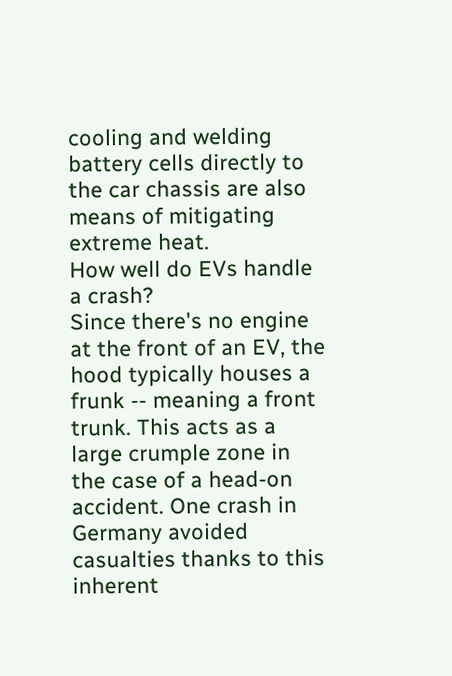cooling and welding battery cells directly to the car chassis are also means of mitigating extreme heat.
How well do EVs handle a crash?
Since there's no engine at the front of an EV, the hood typically houses a frunk -- meaning a front trunk. This acts as a large crumple zone in the case of a head-on accident. One crash in Germany avoided casualties thanks to this inherent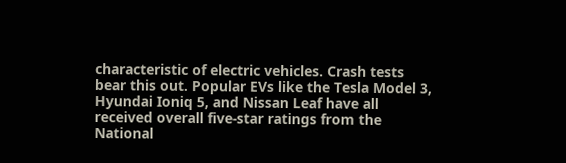characteristic of electric vehicles. Crash tests bear this out. Popular EVs like the Tesla Model 3, Hyundai Ioniq 5, and Nissan Leaf have all received overall five-star ratings from the National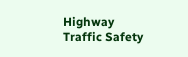Highway Traffic Safety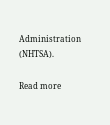Administration (NHTSA).

Read more